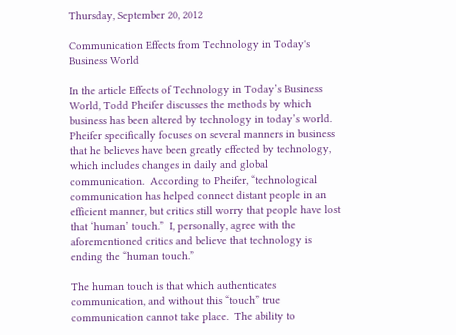Thursday, September 20, 2012

Communication Effects from Technology in Today's Business World

In the article Effects of Technology in Today’s Business World, Todd Pheifer discusses the methods by which business has been altered by technology in today’s world.  Pheifer specifically focuses on several manners in business that he believes have been greatly effected by technology, which includes changes in daily and global communication.  According to Pheifer, “technological communication has helped connect distant people in an efficient manner, but critics still worry that people have lost that ‘human’ touch.”  I, personally, agree with the aforementioned critics and believe that technology is ending the “human touch.”

The human touch is that which authenticates communication, and without this “touch” true communication cannot take place.  The ability to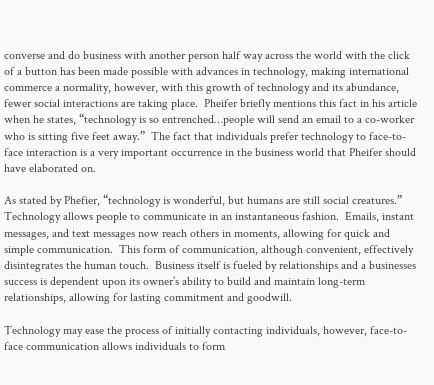converse and do business with another person half way across the world with the click of a button has been made possible with advances in technology, making international commerce a normality, however, with this growth of technology and its abundance, fewer social interactions are taking place.  Pheifer briefly mentions this fact in his article when he states, “technology is so entrenched…people will send an email to a co-worker who is sitting five feet away.”  The fact that individuals prefer technology to face-to-face interaction is a very important occurrence in the business world that Pheifer should have elaborated on.

As stated by Phefier, “technology is wonderful, but humans are still social creatures.”  Technology allows people to communicate in an instantaneous fashion.  Emails, instant messages, and text messages now reach others in moments, allowing for quick and simple communication.  This form of communication, although convenient, effectively disintegrates the human touch.  Business itself is fueled by relationships and a businesses success is dependent upon its owner’s ability to build and maintain long-term relationships, allowing for lasting commitment and goodwill.

Technology may ease the process of initially contacting individuals, however, face-to-face communication allows individuals to form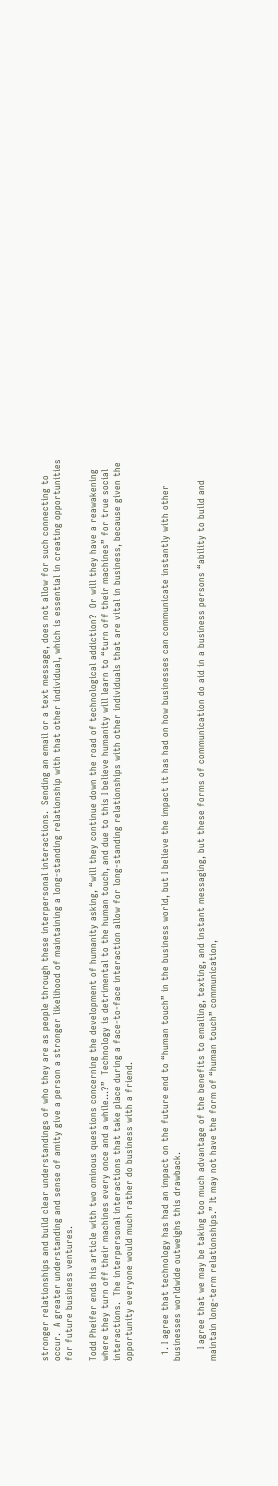stronger relationships and build clear understandings of who they are as people through these interpersonal interactions.  Sending an email or a text message, does not allow for such connecting to occur.  A greater understanding and sense of amity give a person a stronger likelihood of maintaining a long-standing relationship with that other individual, which is essential in creating opportunities for future business ventures.

Todd Pheifer ends his article with two ominous questions concerning the development of humanity asking, “will they continue down the road of technological addiction?  Or will they have a reawakening where they turn off their machines every once and a while…?”  Technology is detrimental to the human touch, and due to this I believe humanity will learn to “turn off their machines” for true social interactions.  The interpersonal interactions that take place during a face-to-face interaction allow for long-standing relationships with other individuals that are vital in business, because given the opportunity everyone would much rather do business with a friend.


  1. I agree that technology has had an impact on the future end to “human touch” in the business world, but I believe the impact it has had on how businesses can communicate instantly with other businesses worldwide outweighs this drawback.

    I agree that we may be taking too much advantage of the benefits to emailing, texting, and instant messaging, but these forms of communication do aid in a business persons “ability to build and maintain long-term relationships.” It may not have the form of “human touch” communication,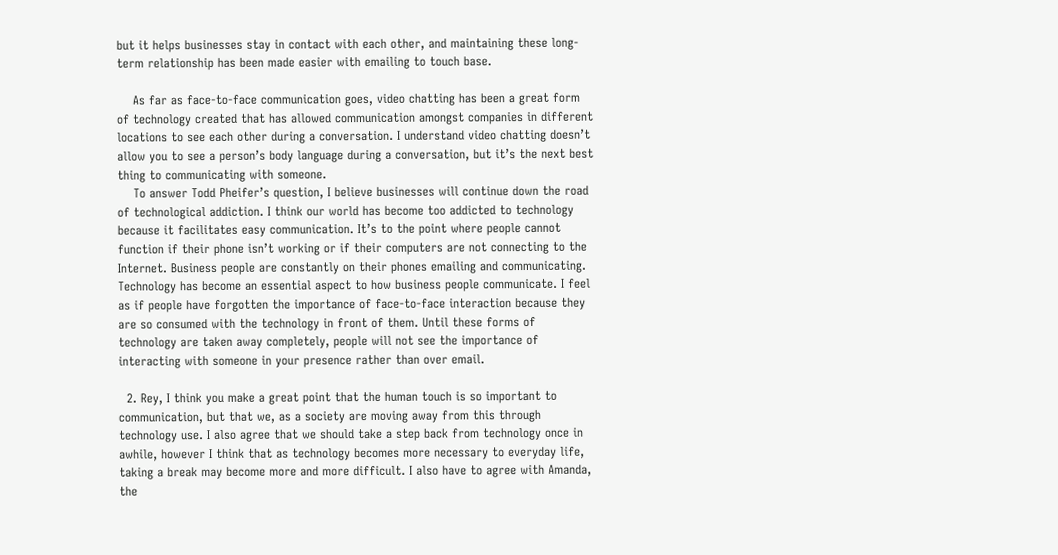but it helps businesses stay in contact with each other, and maintaining these long-term relationship has been made easier with emailing to touch base.

    As far as face-to-face communication goes, video chatting has been a great form of technology created that has allowed communication amongst companies in different locations to see each other during a conversation. I understand video chatting doesn’t allow you to see a person’s body language during a conversation, but it’s the next best thing to communicating with someone.
    To answer Todd Pheifer’s question, I believe businesses will continue down the road of technological addiction. I think our world has become too addicted to technology because it facilitates easy communication. It’s to the point where people cannot function if their phone isn’t working or if their computers are not connecting to the Internet. Business people are constantly on their phones emailing and communicating. Technology has become an essential aspect to how business people communicate. I feel as if people have forgotten the importance of face-to-face interaction because they are so consumed with the technology in front of them. Until these forms of technology are taken away completely, people will not see the importance of interacting with someone in your presence rather than over email.

  2. Rey, I think you make a great point that the human touch is so important to communication, but that we, as a society are moving away from this through technology use. I also agree that we should take a step back from technology once in awhile, however I think that as technology becomes more necessary to everyday life, taking a break may become more and more difficult. I also have to agree with Amanda, the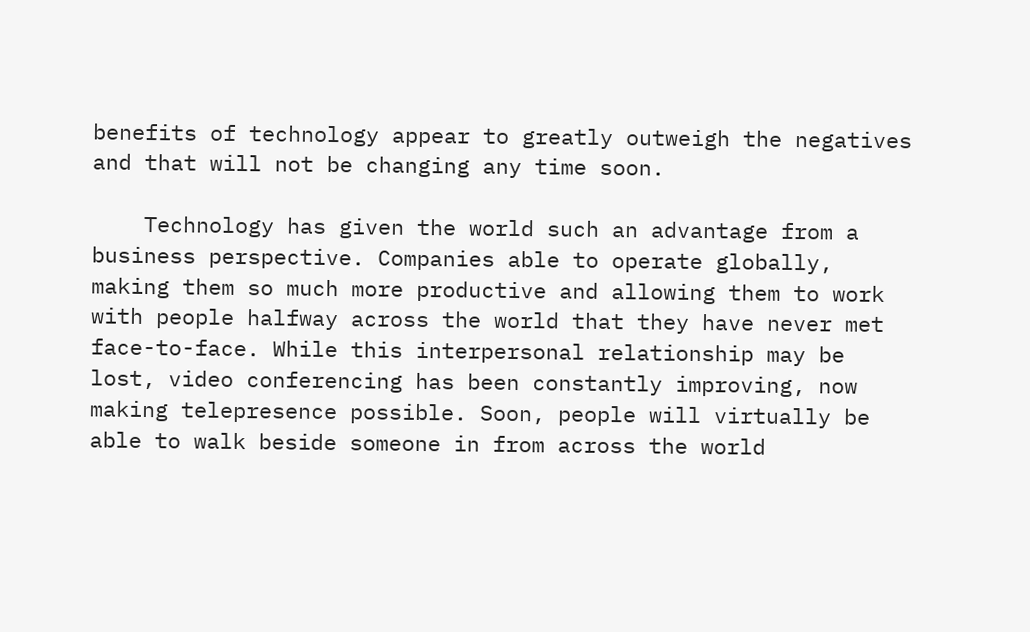benefits of technology appear to greatly outweigh the negatives and that will not be changing any time soon.

    Technology has given the world such an advantage from a business perspective. Companies able to operate globally, making them so much more productive and allowing them to work with people halfway across the world that they have never met face-to-face. While this interpersonal relationship may be lost, video conferencing has been constantly improving, now making telepresence possible. Soon, people will virtually be able to walk beside someone in from across the world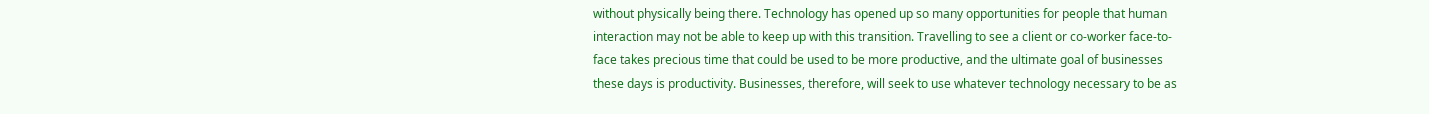without physically being there. Technology has opened up so many opportunities for people that human interaction may not be able to keep up with this transition. Travelling to see a client or co-worker face-to-face takes precious time that could be used to be more productive, and the ultimate goal of businesses these days is productivity. Businesses, therefore, will seek to use whatever technology necessary to be as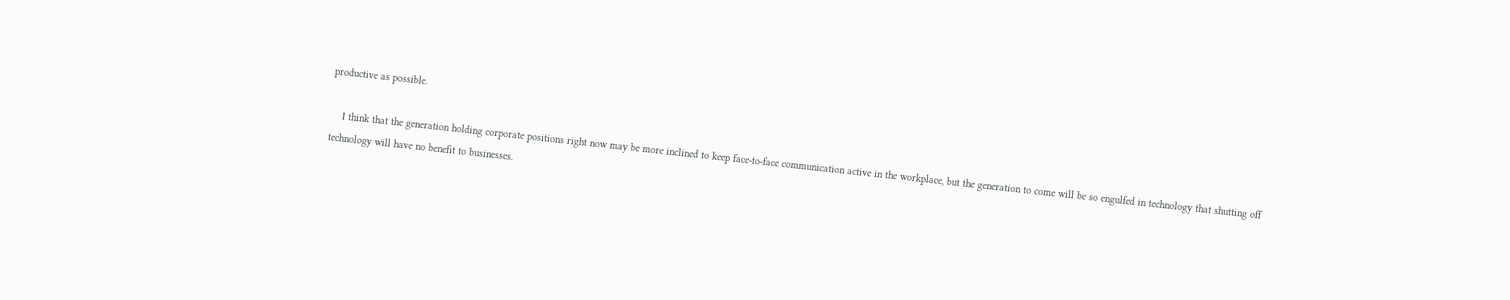productive as possible.

    I think that the generation holding corporate positions right now may be more inclined to keep face-to-face communication active in the workplace, but the generation to come will be so engulfed in technology that shutting off technology will have no benefit to businesses.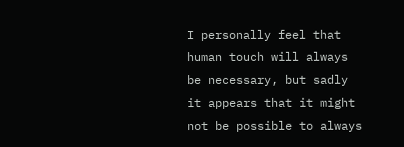I personally feel that human touch will always be necessary, but sadly it appears that it might not be possible to always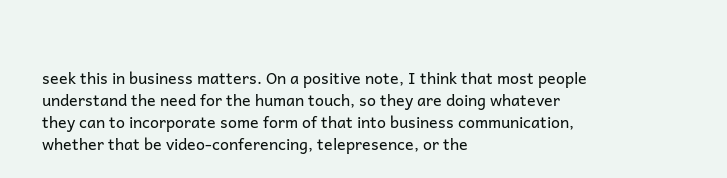seek this in business matters. On a positive note, I think that most people understand the need for the human touch, so they are doing whatever they can to incorporate some form of that into business communication, whether that be video-conferencing, telepresence, or the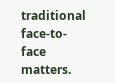traditional face-to-face matters.